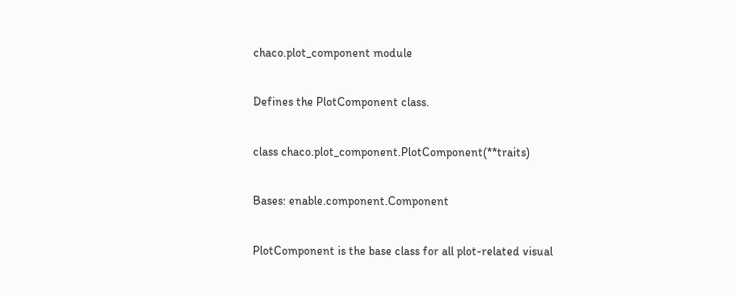chaco.plot_component module

Defines the PlotComponent class.

class chaco.plot_component.PlotComponent(**traits)

Bases: enable.component.Component

PlotComponent is the base class for all plot-related visual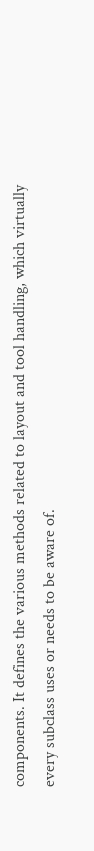components. It defines the various methods related to layout and tool handling, which virtually every subclass uses or needs to be aware of.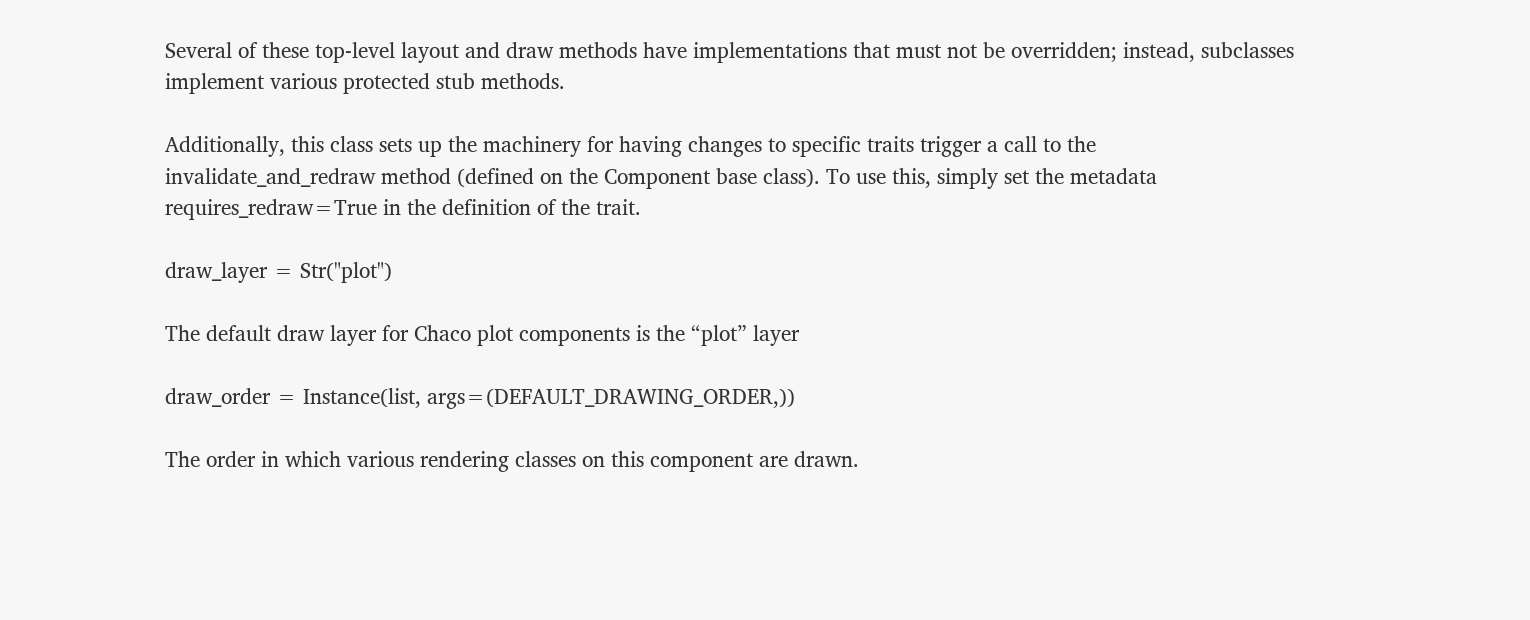Several of these top-level layout and draw methods have implementations that must not be overridden; instead, subclasses implement various protected stub methods.

Additionally, this class sets up the machinery for having changes to specific traits trigger a call to the invalidate_and_redraw method (defined on the Component base class). To use this, simply set the metadata requires_redraw=True in the definition of the trait.

draw_layer = Str("plot")

The default draw layer for Chaco plot components is the “plot” layer

draw_order = Instance(list, args=(DEFAULT_DRAWING_ORDER,))

The order in which various rendering classes on this component are drawn.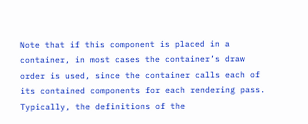Note that if this component is placed in a container, in most cases the container’s draw order is used, since the container calls each of its contained components for each rendering pass. Typically, the definitions of the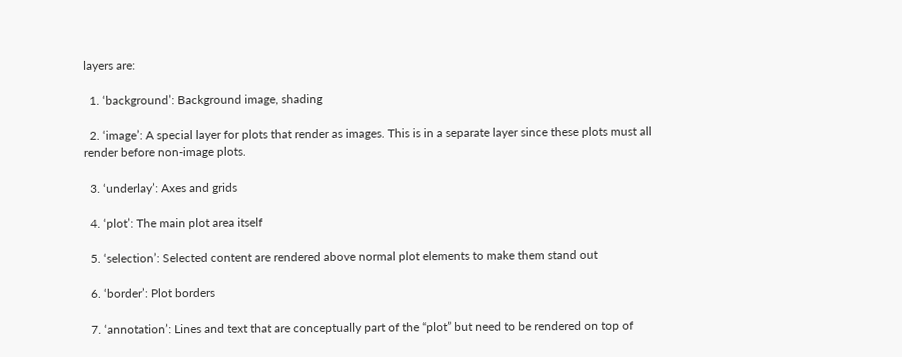layers are:

  1. ‘background’: Background image, shading

  2. ‘image’: A special layer for plots that render as images. This is in a separate layer since these plots must all render before non-image plots.

  3. ‘underlay’: Axes and grids

  4. ‘plot’: The main plot area itself

  5. ‘selection’: Selected content are rendered above normal plot elements to make them stand out

  6. ‘border’: Plot borders

  7. ‘annotation’: Lines and text that are conceptually part of the “plot” but need to be rendered on top of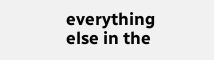everything else in the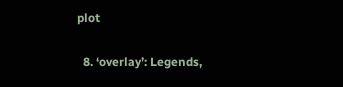plot

  8. ‘overlay’: Legends,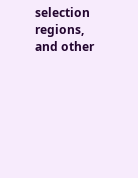selection regions, and other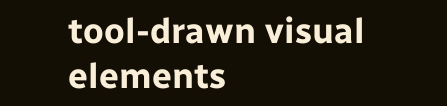tool-drawn visual elements